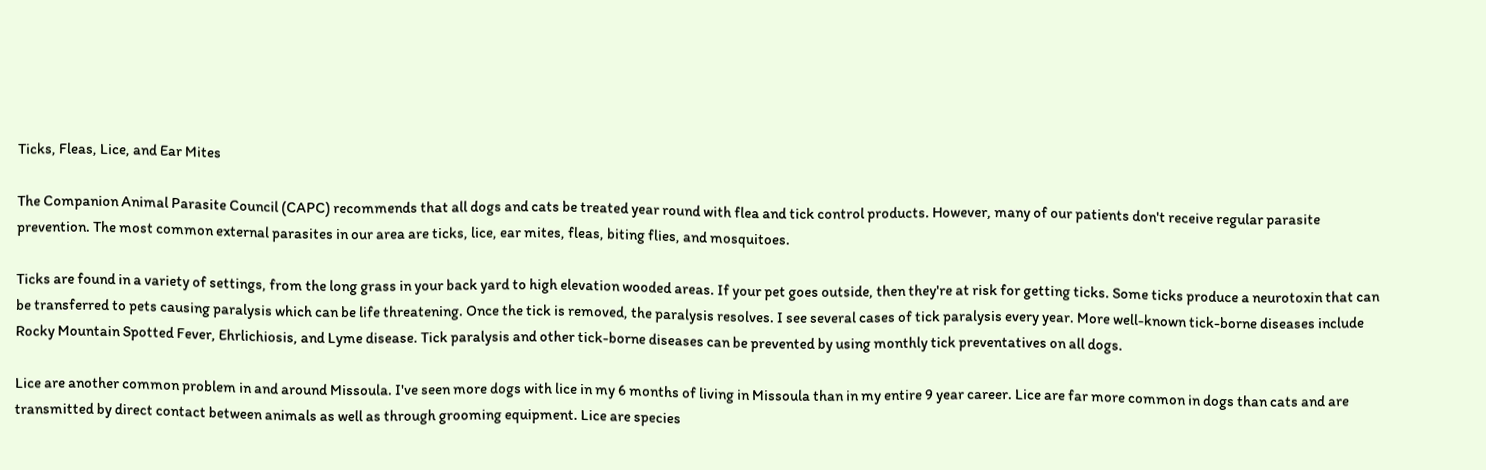Ticks, Fleas, Lice, and Ear Mites

The Companion Animal Parasite Council (CAPC) recommends that all dogs and cats be treated year round with flea and tick control products. However, many of our patients don't receive regular parasite prevention. The most common external parasites in our area are ticks, lice, ear mites, fleas, biting flies, and mosquitoes.

Ticks are found in a variety of settings, from the long grass in your back yard to high elevation wooded areas. If your pet goes outside, then they're at risk for getting ticks. Some ticks produce a neurotoxin that can be transferred to pets causing paralysis which can be life threatening. Once the tick is removed, the paralysis resolves. I see several cases of tick paralysis every year. More well-known tick-borne diseases include Rocky Mountain Spotted Fever, Ehrlichiosis, and Lyme disease. Tick paralysis and other tick-borne diseases can be prevented by using monthly tick preventatives on all dogs.

Lice are another common problem in and around Missoula. I've seen more dogs with lice in my 6 months of living in Missoula than in my entire 9 year career. Lice are far more common in dogs than cats and are transmitted by direct contact between animals as well as through grooming equipment. Lice are species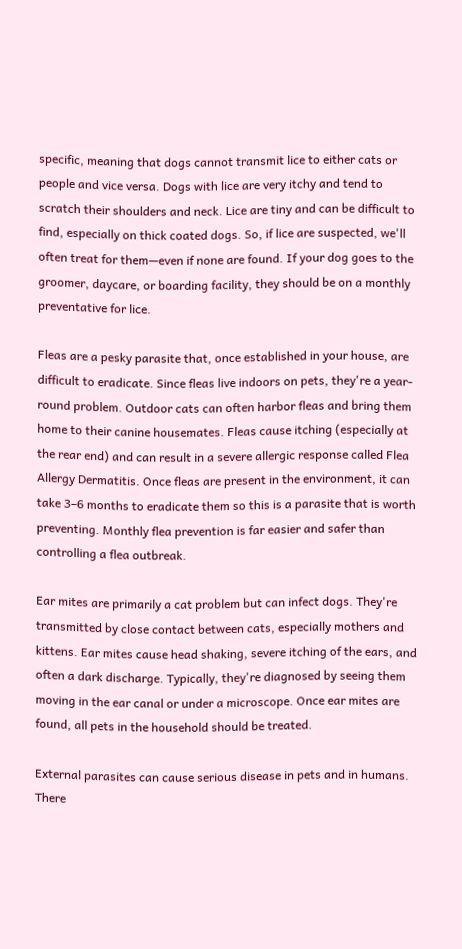specific, meaning that dogs cannot transmit lice to either cats or people and vice versa. Dogs with lice are very itchy and tend to scratch their shoulders and neck. Lice are tiny and can be difficult to find, especially on thick coated dogs. So, if lice are suspected, we'll often treat for them—even if none are found. If your dog goes to the groomer, daycare, or boarding facility, they should be on a monthly preventative for lice.

Fleas are a pesky parasite that, once established in your house, are difficult to eradicate. Since fleas live indoors on pets, they're a year-round problem. Outdoor cats can often harbor fleas and bring them home to their canine housemates. Fleas cause itching (especially at the rear end) and can result in a severe allergic response called Flea Allergy Dermatitis. Once fleas are present in the environment, it can take 3–6 months to eradicate them so this is a parasite that is worth preventing. Monthly flea prevention is far easier and safer than controlling a flea outbreak.

Ear mites are primarily a cat problem but can infect dogs. They're transmitted by close contact between cats, especially mothers and kittens. Ear mites cause head shaking, severe itching of the ears, and often a dark discharge. Typically, they're diagnosed by seeing them moving in the ear canal or under a microscope. Once ear mites are found, all pets in the household should be treated.

External parasites can cause serious disease in pets and in humans. There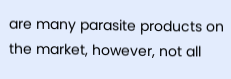are many parasite products on the market, however, not all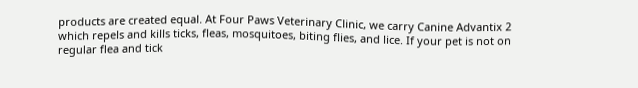products are created equal. At Four Paws Veterinary Clinic, we carry Canine Advantix 2 which repels and kills ticks, fleas, mosquitoes, biting flies, and lice. If your pet is not on regular flea and tick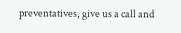preventatives, give us a call and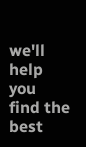we'll help you find the best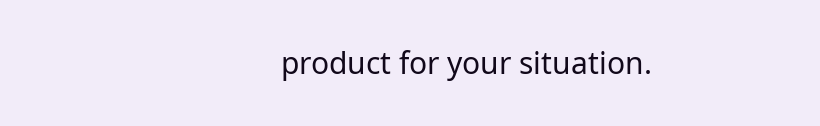product for your situation.